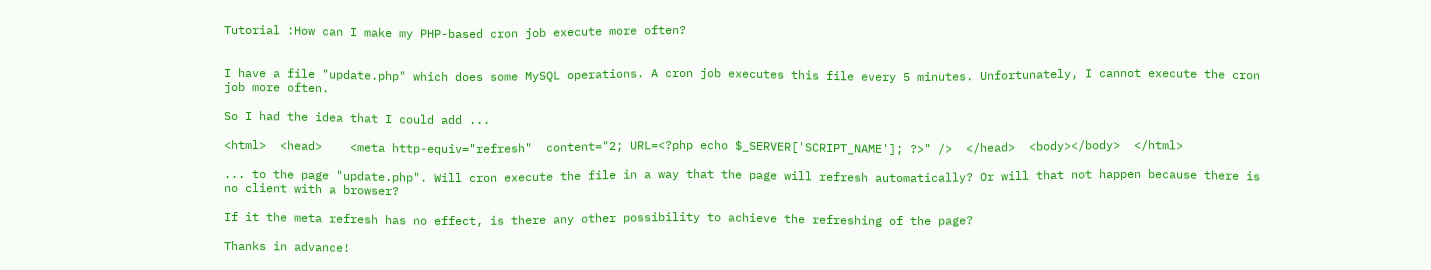Tutorial :How can I make my PHP-based cron job execute more often?


I have a file "update.php" which does some MySQL operations. A cron job executes this file every 5 minutes. Unfortunately, I cannot execute the cron job more often.

So I had the idea that I could add ...

<html>  <head>    <meta http-equiv="refresh"  content="2; URL=<?php echo $_SERVER['SCRIPT_NAME']; ?>" />  </head>  <body></body>  </html>

... to the page "update.php". Will cron execute the file in a way that the page will refresh automatically? Or will that not happen because there is no client with a browser?

If it the meta refresh has no effect, is there any other possibility to achieve the refreshing of the page?

Thanks in advance!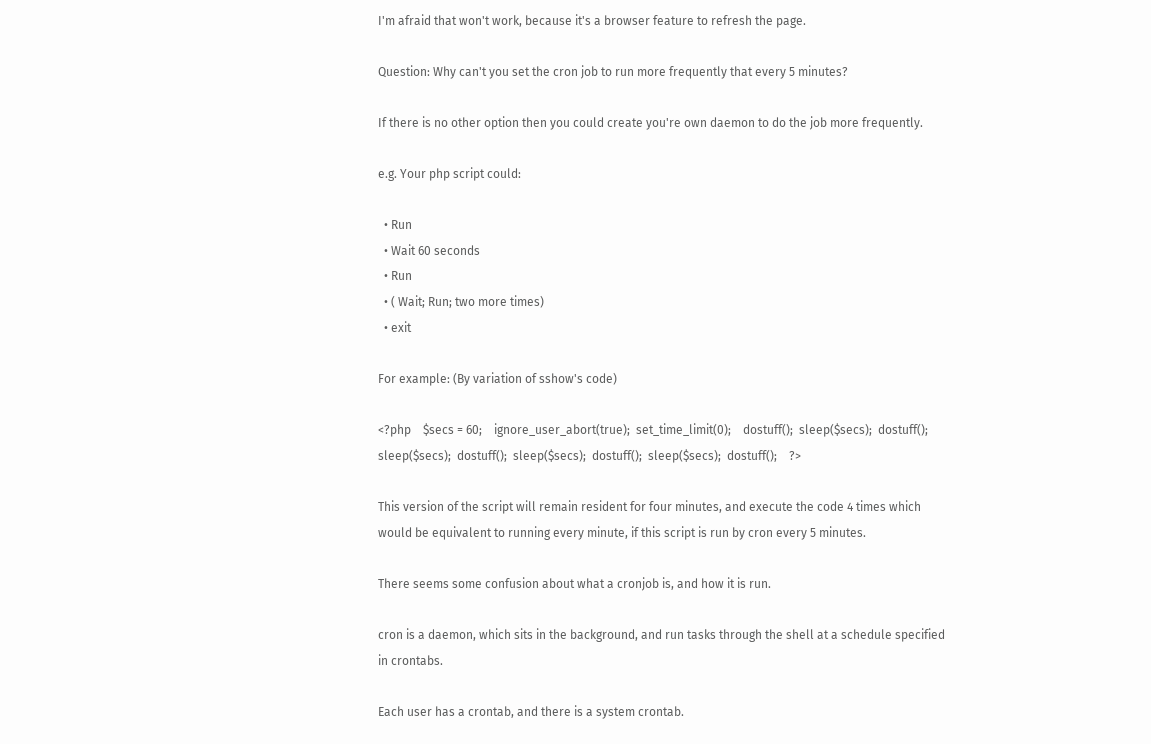I'm afraid that won't work, because it's a browser feature to refresh the page.

Question: Why can't you set the cron job to run more frequently that every 5 minutes?

If there is no other option then you could create you're own daemon to do the job more frequently.

e.g. Your php script could:

  • Run
  • Wait 60 seconds
  • Run
  • ( Wait; Run; two more times)
  • exit

For example: (By variation of sshow's code)

<?php    $secs = 60;    ignore_user_abort(true);  set_time_limit(0);    dostuff();  sleep($secs);  dostuff();  sleep($secs);  dostuff();  sleep($secs);  dostuff();  sleep($secs);  dostuff();    ?>

This version of the script will remain resident for four minutes, and execute the code 4 times which would be equivalent to running every minute, if this script is run by cron every 5 minutes.

There seems some confusion about what a cronjob is, and how it is run.

cron is a daemon, which sits in the background, and run tasks through the shell at a schedule specified in crontabs.

Each user has a crontab, and there is a system crontab.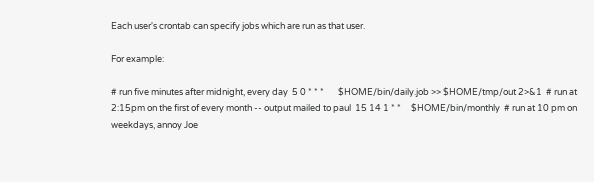Each user's crontab can specify jobs which are run as that user.

For example:

# run five minutes after midnight, every day  5 0 * * *       $HOME/bin/daily.job >> $HOME/tmp/out 2>&1  # run at 2:15pm on the first of every month -- output mailed to paul  15 14 1 * *     $HOME/bin/monthly  # run at 10 pm on weekdays, annoy Joe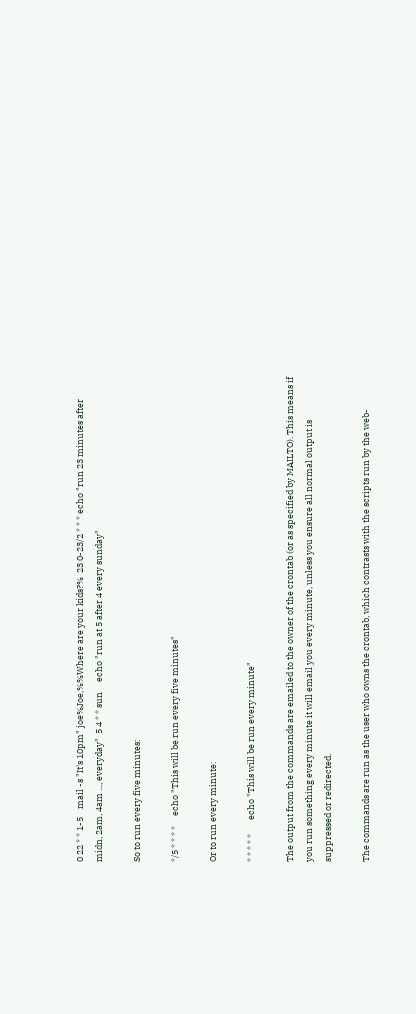0 22 * * 1-5    mail -s "It's 10pm" joe%Joe,%%Where are your kids?%  23 0-23/2 * * * echo "run 23 minutes after midn, 2am, 4am ..., everyday"  5 4 * * sun     echo "run at 5 after 4 every sunday"

So to run every five minutes:

*/5 * * * *     echo "This will be run every five minutes"

Or to run every minute:

* * * * *       echo "This will be run every minute"

The output from the commands are emailed to the owner of the crontab (or as specified by MAILTO). This means if you run something every minute it will email you every minute, unless you ensure all normal output is suppressed or redirected.

The commands are run as the user who owns the crontab, which contrasts with the scripts run by the web-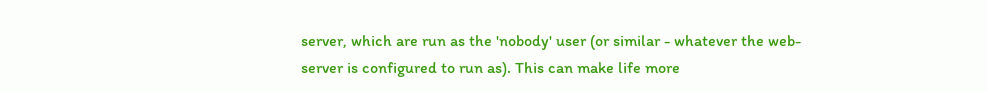server, which are run as the 'nobody' user (or similar - whatever the web-server is configured to run as). This can make life more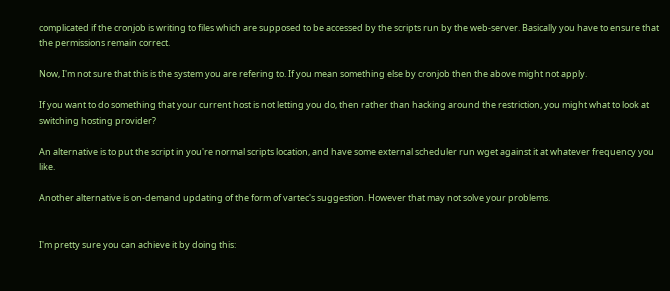complicated if the cronjob is writing to files which are supposed to be accessed by the scripts run by the web-server. Basically you have to ensure that the permissions remain correct.

Now, I'm not sure that this is the system you are refering to. If you mean something else by cronjob then the above might not apply.

If you want to do something that your current host is not letting you do, then rather than hacking around the restriction, you might what to look at switching hosting provider?

An alternative is to put the script in you're normal scripts location, and have some external scheduler run wget against it at whatever frequency you like.

Another alternative is on-demand updating of the form of vartec's suggestion. However that may not solve your problems.


I'm pretty sure you can achieve it by doing this: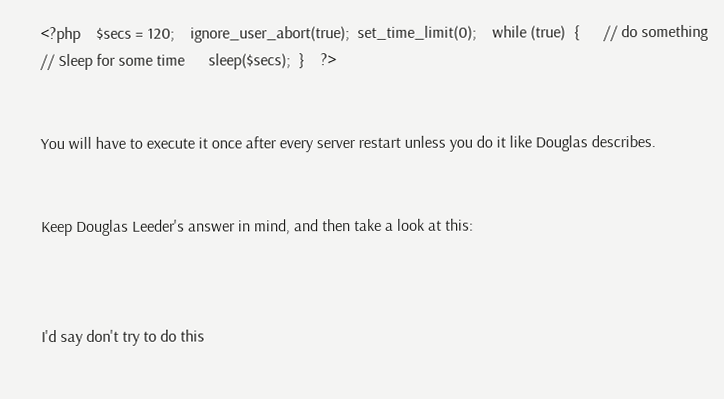<?php    $secs = 120;    ignore_user_abort(true);  set_time_limit(0);    while (true)  {      // do something        // Sleep for some time      sleep($secs);  }    ?>


You will have to execute it once after every server restart unless you do it like Douglas describes.


Keep Douglas Leeder's answer in mind, and then take a look at this:



I'd say don't try to do this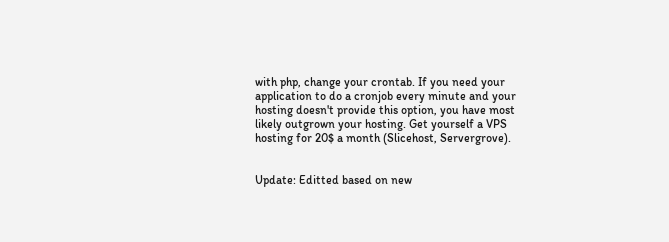with php, change your crontab. If you need your application to do a cronjob every minute and your hosting doesn't provide this option, you have most likely outgrown your hosting. Get yourself a VPS hosting for 20$ a month (Slicehost, Servergrove).


Update: Editted based on new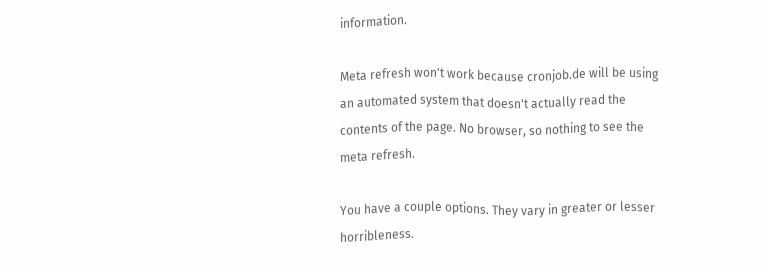information.

Meta refresh won't work because cronjob.de will be using an automated system that doesn't actually read the contents of the page. No browser, so nothing to see the meta refresh.

You have a couple options. They vary in greater or lesser horribleness.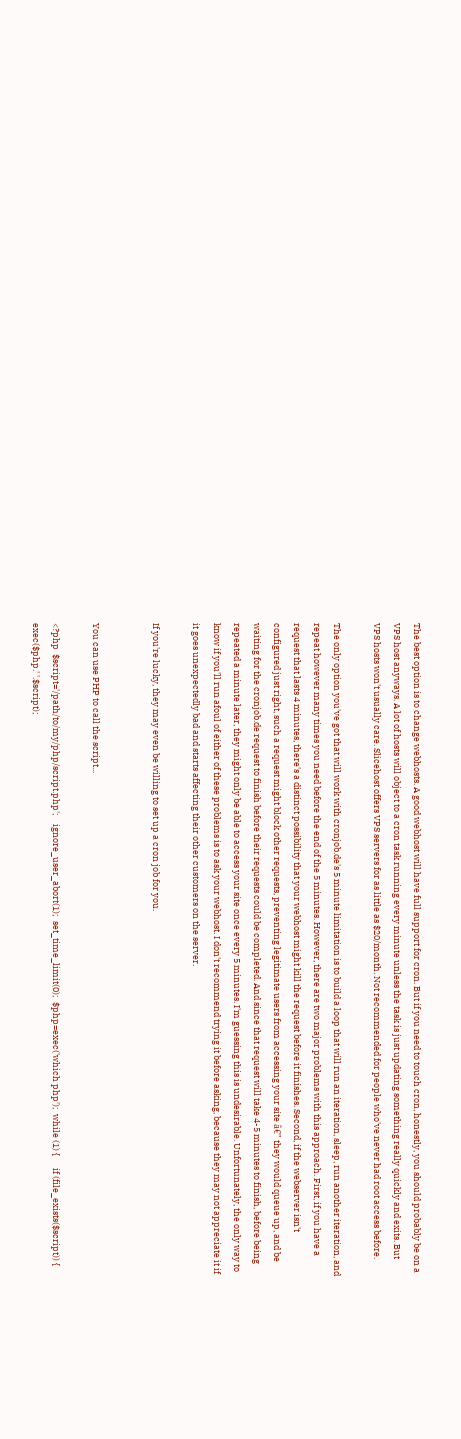The best option is to change webhosts. A good webhost will have full support for cron. But if you need to touch cron, honestly, you should probably be on a VPS host anyways. A lot of hosts will object to a cron task running every minute unless the task is just updating something really quickly and exits. But VPS hosts won't usually care. Slicehost offers VPS servers for as little as $20/month. Not recommended for people who've never had root access before.

The only option you've got that will work with cronjob.de's 5 minute limitation is to build a loop that will run an iteration, sleep, run another iteration, and repeat however many times you need before the end of the 5 minutes. However, there are two major problems with this approach. First, if you have a request that lasts 4 minutes, there's a distinct possibility that your webhost might kill the request before it finishes. Second, if the webserver isn't configured just right, such a request might block other requests, preventing legitimate users from accessing your site â€" they would queue up, and be waiting for the cronjob.de request to finish before their requests could be completed. And since that request will take 4-5 minutes to finish, before being repeated a minute later, they might only be able to access your site once every 5 minutes. I'm guessing this is undesirable. Unfortunately, the only way to know if you'll run afoul of either of these problems is to ask your webhost. I don't recommend trying it before asking, because they may not appreciate it if it goes unexpectedly bad and starts affecting their other customers on the server.

If you're lucky, they may even be willing to set up a cron job for you.


You can use PHP to call the script...

<?php  $script='/path/to/my/php/script.php';    ignore_user_abort(1);  set_time_limit(0);  $php=exec('which php');  while (1) {      if (file_exists($script)) { exec($php.' '.$script);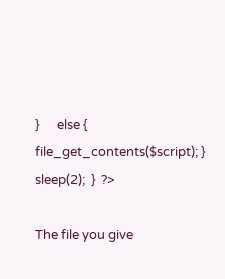}      else { file_get_contents($script); }      sleep(2);  }  ?>

The file you give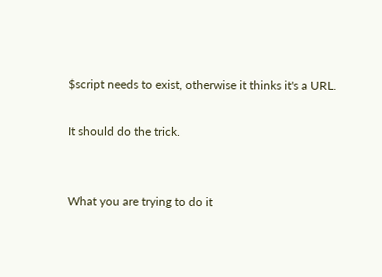$script needs to exist, otherwise it thinks it's a URL.

It should do the trick.


What you are trying to do it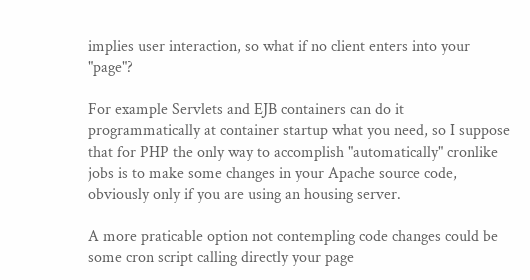implies user interaction, so what if no client enters into your "page"?

For example Servlets and EJB containers can do it programmatically at container startup what you need, so I suppose that for PHP the only way to accomplish "automatically" cronlike jobs is to make some changes in your Apache source code, obviously only if you are using an housing server.

A more praticable option not contempling code changes could be some cron script calling directly your page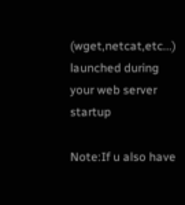(wget,netcat,etc...) launched during your web server startup

Note:If u also have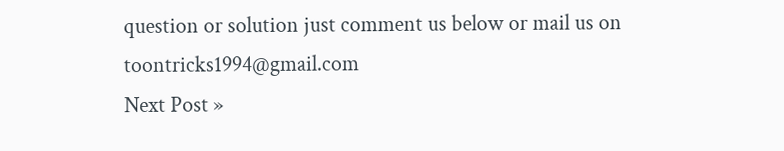question or solution just comment us below or mail us on toontricks1994@gmail.com
Next Post »